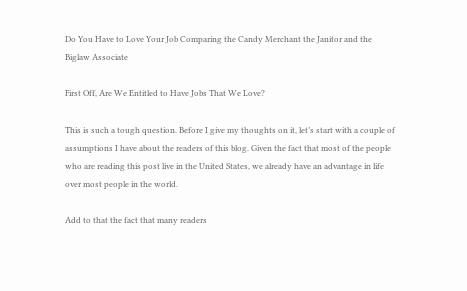Do You Have to Love Your Job Comparing the Candy Merchant the Janitor and the Biglaw Associate

First Off, Are We Entitled to Have Jobs That We Love?

This is such a tough question. Before I give my thoughts on it, let’s start with a couple of assumptions I have about the readers of this blog. Given the fact that most of the people who are reading this post live in the United States, we already have an advantage in life over most people in the world.

Add to that the fact that many readers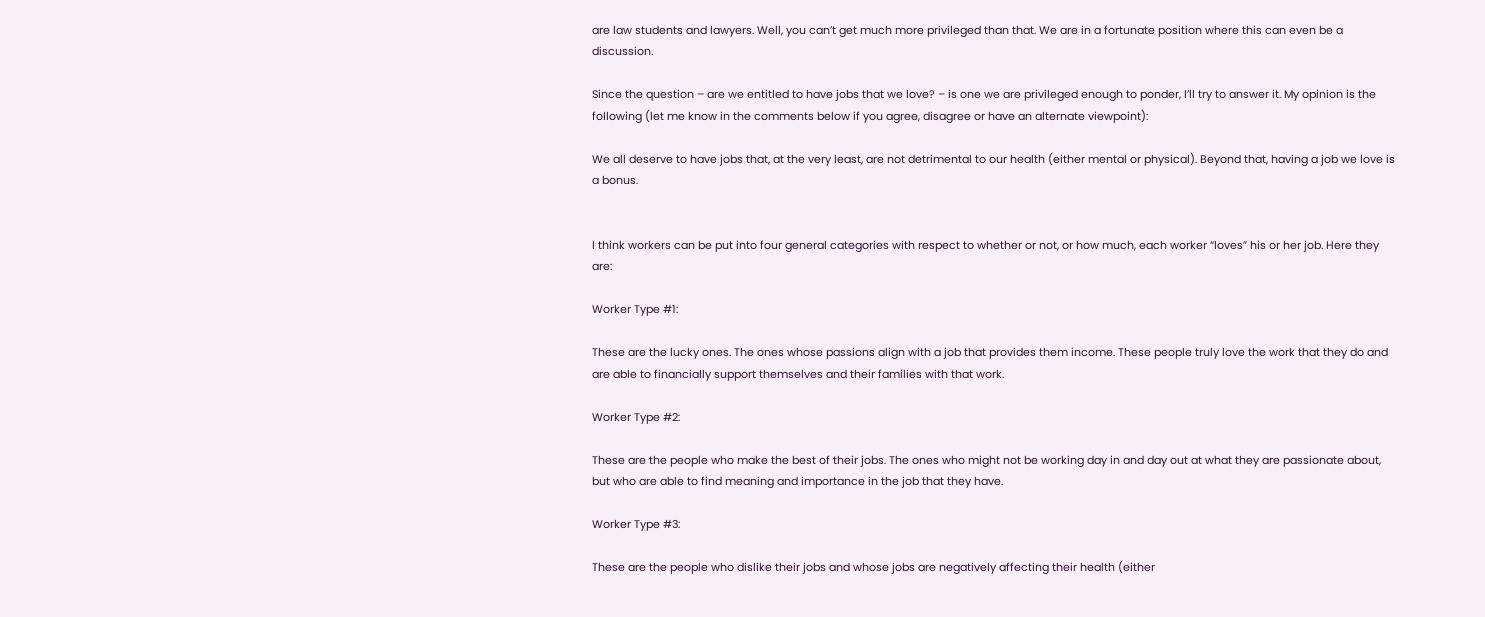are law students and lawyers. Well, you can’t get much more privileged than that. We are in a fortunate position where this can even be a discussion.

Since the question – are we entitled to have jobs that we love? – is one we are privileged enough to ponder, I’ll try to answer it. My opinion is the following (let me know in the comments below if you agree, disagree or have an alternate viewpoint):

We all deserve to have jobs that, at the very least, are not detrimental to our health (either mental or physical). Beyond that, having a job we love is a bonus.


I think workers can be put into four general categories with respect to whether or not, or how much, each worker “loves” his or her job. Here they are:

Worker Type #1:

These are the lucky ones. The ones whose passions align with a job that provides them income. These people truly love the work that they do and are able to financially support themselves and their families with that work.

Worker Type #2:

These are the people who make the best of their jobs. The ones who might not be working day in and day out at what they are passionate about, but who are able to find meaning and importance in the job that they have.

Worker Type #3:

These are the people who dislike their jobs and whose jobs are negatively affecting their health (either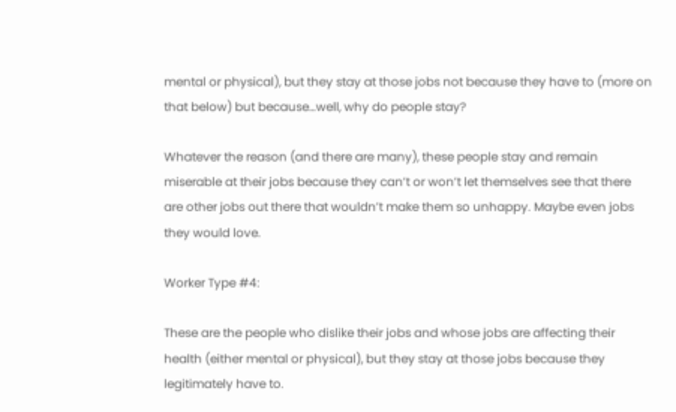mental or physical), but they stay at those jobs not because they have to (more on that below) but because…well, why do people stay?

Whatever the reason (and there are many), these people stay and remain miserable at their jobs because they can’t or won’t let themselves see that there are other jobs out there that wouldn’t make them so unhappy. Maybe even jobs they would love.

Worker Type #4:

These are the people who dislike their jobs and whose jobs are affecting their health (either mental or physical), but they stay at those jobs because they legitimately have to.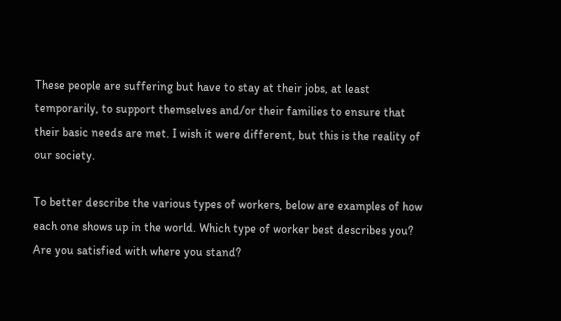These people are suffering but have to stay at their jobs, at least temporarily, to support themselves and/or their families to ensure that their basic needs are met. I wish it were different, but this is the reality of our society.

To better describe the various types of workers, below are examples of how each one shows up in the world. Which type of worker best describes you? Are you satisfied with where you stand?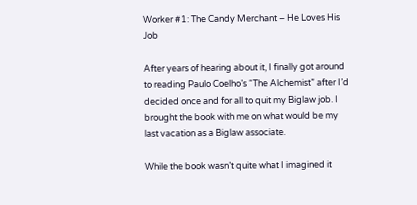Worker #1: The Candy Merchant – He Loves His Job

After years of hearing about it, I finally got around to reading Paulo Coelho’s “The Alchemist” after I’d decided once and for all to quit my Biglaw job. I brought the book with me on what would be my last vacation as a Biglaw associate.

While the book wasn’t quite what I imagined it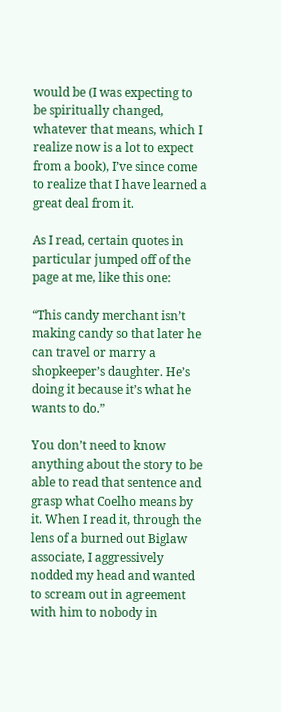would be (I was expecting to be spiritually changed, whatever that means, which I realize now is a lot to expect from a book), I’ve since come to realize that I have learned a great deal from it.

As I read, certain quotes in particular jumped off of the page at me, like this one:

“This candy merchant isn’t making candy so that later he can travel or marry a shopkeeper’s daughter. He’s doing it because it’s what he wants to do.”

You don’t need to know anything about the story to be able to read that sentence and grasp what Coelho means by it. When I read it, through the lens of a burned out Biglaw associate, I aggressively nodded my head and wanted to scream out in agreement with him to nobody in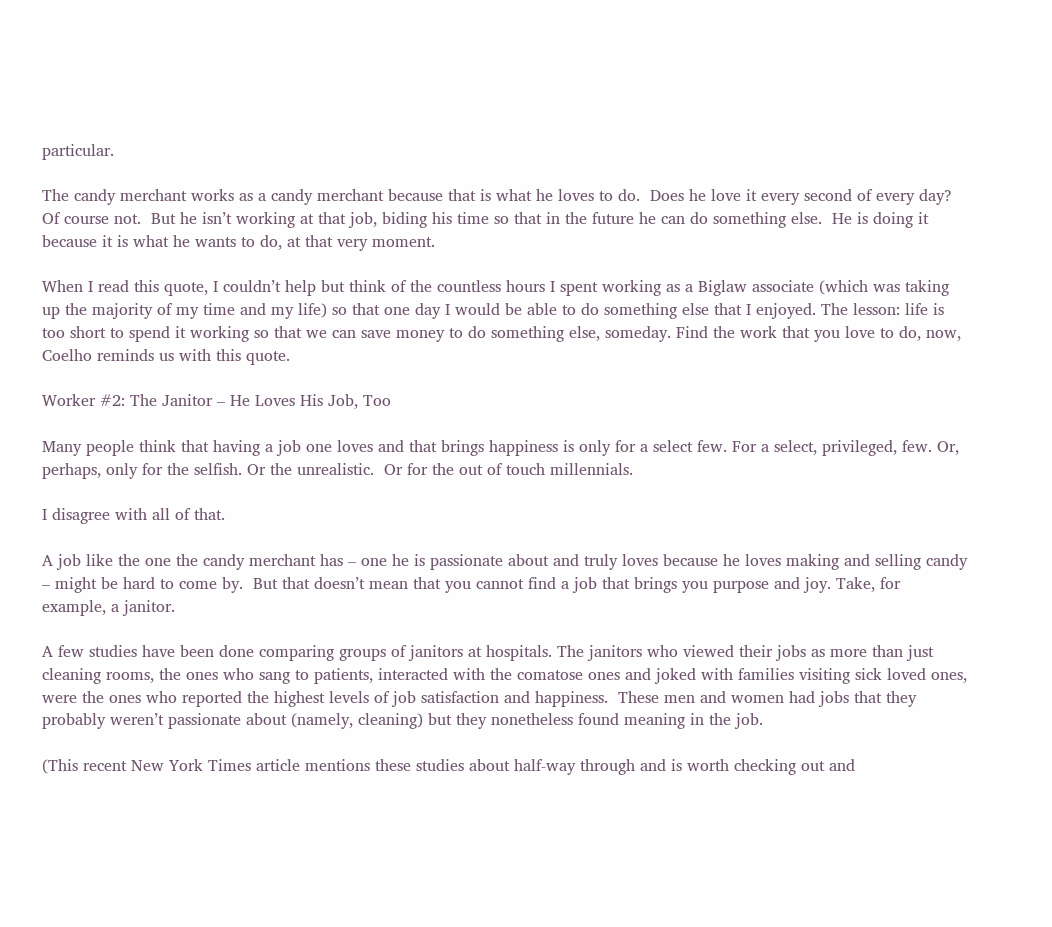particular.

The candy merchant works as a candy merchant because that is what he loves to do.  Does he love it every second of every day?  Of course not.  But he isn’t working at that job, biding his time so that in the future he can do something else.  He is doing it because it is what he wants to do, at that very moment.

When I read this quote, I couldn’t help but think of the countless hours I spent working as a Biglaw associate (which was taking up the majority of my time and my life) so that one day I would be able to do something else that I enjoyed. The lesson: life is too short to spend it working so that we can save money to do something else, someday. Find the work that you love to do, now, Coelho reminds us with this quote.

Worker #2: The Janitor – He Loves His Job, Too

Many people think that having a job one loves and that brings happiness is only for a select few. For a select, privileged, few. Or, perhaps, only for the selfish. Or the unrealistic.  Or for the out of touch millennials.

I disagree with all of that.

A job like the one the candy merchant has – one he is passionate about and truly loves because he loves making and selling candy – might be hard to come by.  But that doesn’t mean that you cannot find a job that brings you purpose and joy. Take, for example, a janitor.

A few studies have been done comparing groups of janitors at hospitals. The janitors who viewed their jobs as more than just cleaning rooms, the ones who sang to patients, interacted with the comatose ones and joked with families visiting sick loved ones, were the ones who reported the highest levels of job satisfaction and happiness.  These men and women had jobs that they probably weren’t passionate about (namely, cleaning) but they nonetheless found meaning in the job.

(This recent New York Times article mentions these studies about half-way through and is worth checking out and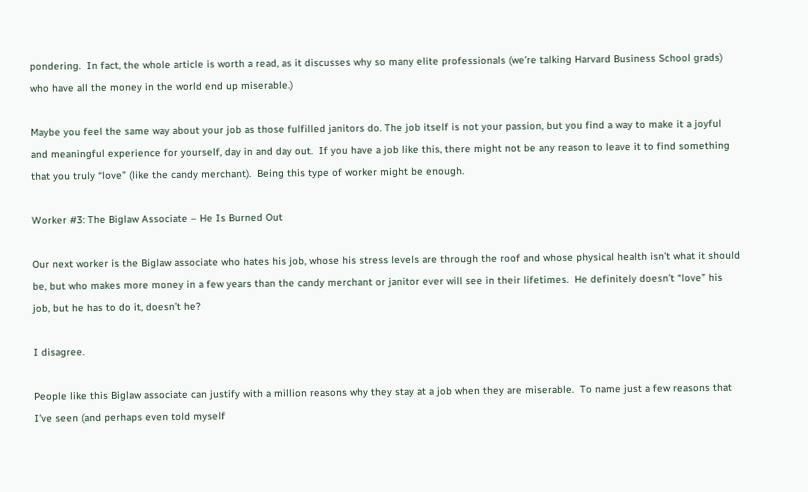pondering.  In fact, the whole article is worth a read, as it discusses why so many elite professionals (we’re talking Harvard Business School grads) who have all the money in the world end up miserable.)

Maybe you feel the same way about your job as those fulfilled janitors do. The job itself is not your passion, but you find a way to make it a joyful and meaningful experience for yourself, day in and day out.  If you have a job like this, there might not be any reason to leave it to find something that you truly “love” (like the candy merchant).  Being this type of worker might be enough.

Worker #3: The Biglaw Associate – He Is Burned Out

Our next worker is the Biglaw associate who hates his job, whose his stress levels are through the roof and whose physical health isn’t what it should be, but who makes more money in a few years than the candy merchant or janitor ever will see in their lifetimes.  He definitely doesn’t “love” his job, but he has to do it, doesn’t he?

I disagree.

People like this Biglaw associate can justify with a million reasons why they stay at a job when they are miserable.  To name just a few reasons that I’ve seen (and perhaps even told myself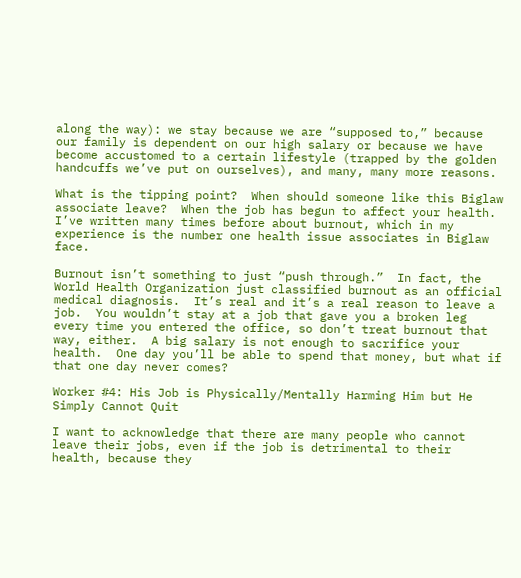along the way): we stay because we are “supposed to,” because our family is dependent on our high salary or because we have become accustomed to a certain lifestyle (trapped by the golden handcuffs we’ve put on ourselves), and many, many more reasons.

What is the tipping point?  When should someone like this Biglaw associate leave?  When the job has begun to affect your health.  I’ve written many times before about burnout, which in my experience is the number one health issue associates in Biglaw face.

Burnout isn’t something to just “push through.”  In fact, the World Health Organization just classified burnout as an official medical diagnosis.  It’s real and it’s a real reason to leave a job.  You wouldn’t stay at a job that gave you a broken leg every time you entered the office, so don’t treat burnout that way, either.  A big salary is not enough to sacrifice your health.  One day you’ll be able to spend that money, but what if that one day never comes?

Worker #4: His Job is Physically/Mentally Harming Him but He Simply Cannot Quit

I want to acknowledge that there are many people who cannot leave their jobs, even if the job is detrimental to their health, because they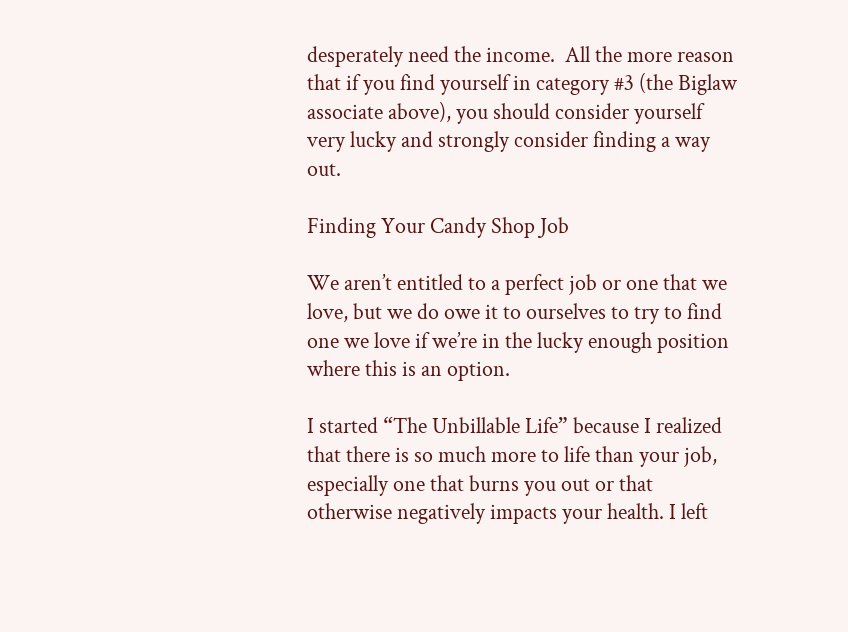desperately need the income.  All the more reason that if you find yourself in category #3 (the Biglaw associate above), you should consider yourself very lucky and strongly consider finding a way out.

Finding Your Candy Shop Job

We aren’t entitled to a perfect job or one that we love, but we do owe it to ourselves to try to find one we love if we’re in the lucky enough position where this is an option.

I started “The Unbillable Life” because I realized that there is so much more to life than your job, especially one that burns you out or that otherwise negatively impacts your health. I left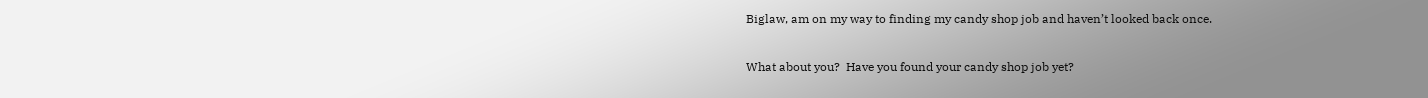Biglaw, am on my way to finding my candy shop job and haven’t looked back once.

What about you?  Have you found your candy shop job yet?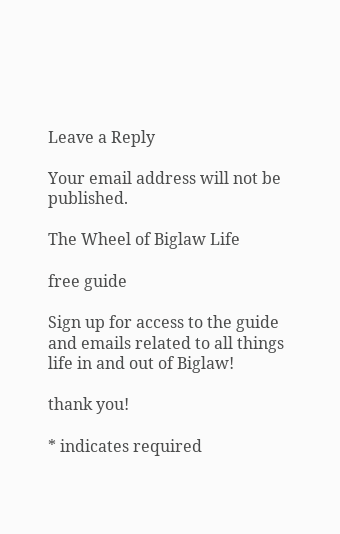Leave a Reply

Your email address will not be published.

The Wheel of Biglaw Life

free guide

Sign up for access to the guide and emails related to all things life in and out of Biglaw!

thank you!

* indicates required